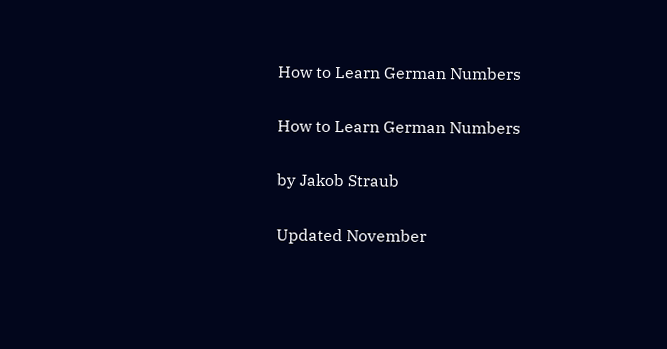How to Learn German Numbers

How to Learn German Numbers

by Jakob Straub

Updated November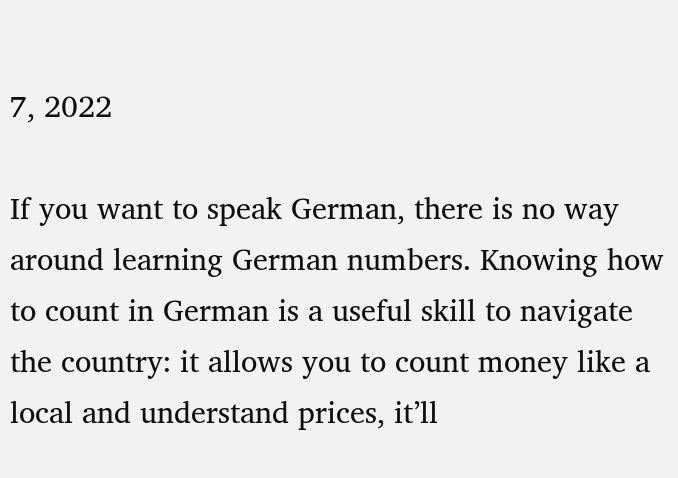7, 2022

If you want to speak German, there is no way around learning German numbers. Knowing how to count in German is a useful skill to navigate the country: it allows you to count money like a local and understand prices, it’ll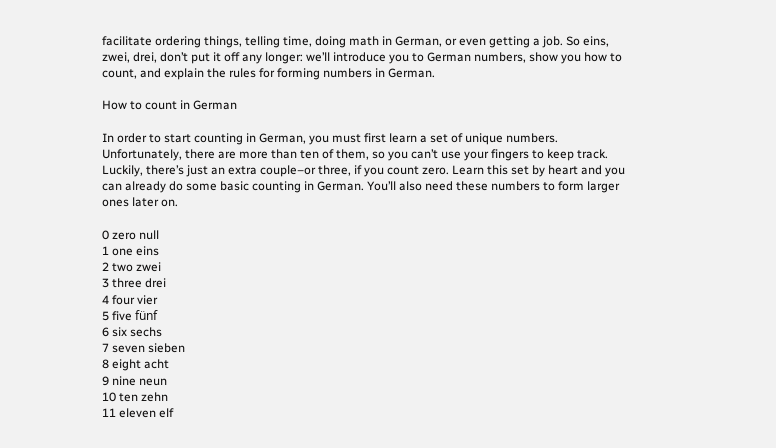facilitate ordering things, telling time, doing math in German, or even getting a job. So eins, zwei, drei, don’t put it off any longer: we’ll introduce you to German numbers, show you how to count, and explain the rules for forming numbers in German.

How to count in German

In order to start counting in German, you must first learn a set of unique numbers. Unfortunately, there are more than ten of them, so you can’t use your fingers to keep track. Luckily, there’s just an extra couple–or three, if you count zero. Learn this set by heart and you can already do some basic counting in German. You’ll also need these numbers to form larger ones later on.

0 zero null
1 one eins
2 two zwei
3 three drei
4 four vier
5 five fünf
6 six sechs
7 seven sieben
8 eight acht
9 nine neun
10 ten zehn
11 eleven elf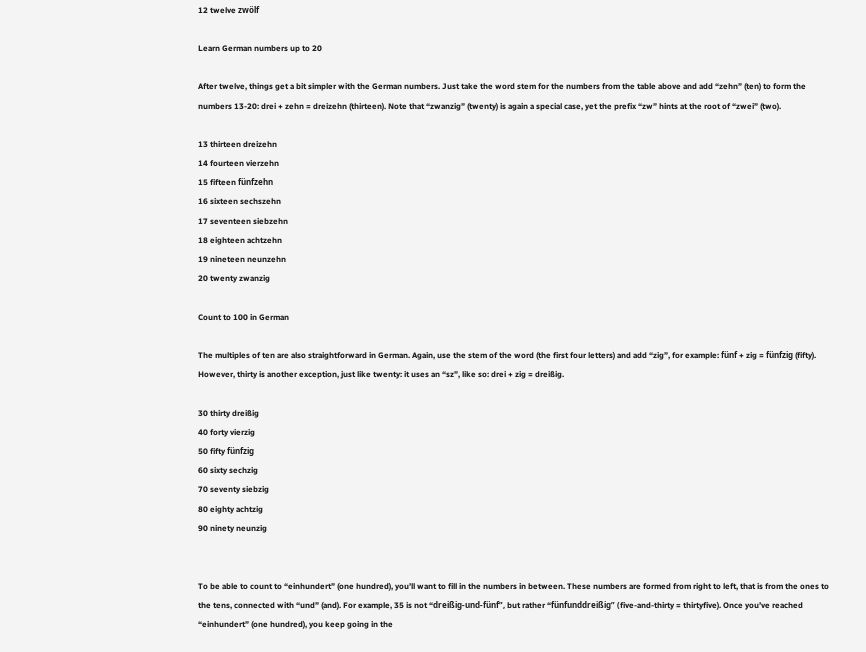12 twelve zwölf

Learn German numbers up to 20

After twelve, things get a bit simpler with the German numbers. Just take the word stem for the numbers from the table above and add “zehn” (ten) to form the numbers 13-20: drei + zehn = dreizehn (thirteen). Note that “zwanzig” (twenty) is again a special case, yet the prefix “zw” hints at the root of “zwei” (two).

13 thirteen dreizehn
14 fourteen vierzehn
15 fifteen fünfzehn
16 sixteen sechszehn
17 seventeen siebzehn
18 eighteen achtzehn
19 nineteen neunzehn
20 twenty zwanzig

Count to 100 in German

The multiples of ten are also straightforward in German. Again, use the stem of the word (the first four letters) and add “zig”, for example: fünf + zig = fünfzig (fifty). However, thirty is another exception, just like twenty: it uses an “sz”, like so: drei + zig = dreißig.

30 thirty dreißig
40 forty vierzig
50 fifty fünfzig
60 sixty sechzig
70 seventy siebzig
80 eighty achtzig
90 ninety neunzig


To be able to count to “einhundert” (one hundred), you’ll want to fill in the numbers in between. These numbers are formed from right to left, that is from the ones to the tens, connected with “und” (and). For example, 35 is not “dreißig-und-fünf”, but rather “fünfunddreißig” (five-and-thirty = thirtyfive). Once you’ve reached “einhundert” (one hundred), you keep going in the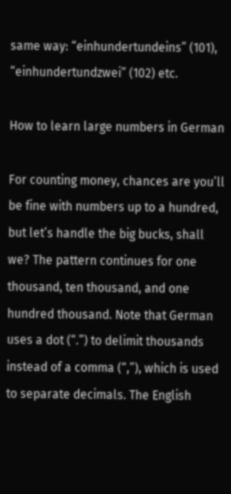same way: “einhundertundeins” (101), “einhundertundzwei” (102) etc.

How to learn large numbers in German

For counting money, chances are you’ll be fine with numbers up to a hundred, but let’s handle the big bucks, shall we? The pattern continues for one thousand, ten thousand, and one hundred thousand. Note that German uses a dot (“.”) to delimit thousands instead of a comma (“,”), which is used to separate decimals. The English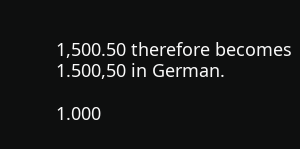1,500.50 therefore becomes 1.500,50 in German.

1.000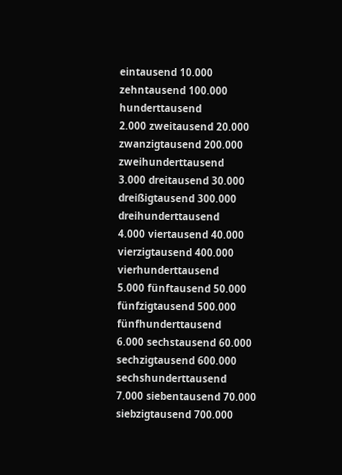eintausend 10.000 zehntausend 100.000 hunderttausend
2.000 zweitausend 20.000 zwanzigtausend 200.000 zweihunderttausend
3.000 dreitausend 30.000 dreißigtausend 300.000 dreihunderttausend
4.000 viertausend 40.000 vierzigtausend 400.000 vierhunderttausend
5.000 fünftausend 50.000 fünfzigtausend 500.000 fünfhunderttausend
6.000 sechstausend 60.000 sechzigtausend 600.000 sechshunderttausend
7.000 siebentausend 70.000 siebzigtausend 700.000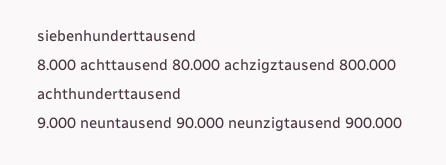siebenhunderttausend
8.000 achttausend 80.000 achzigztausend 800.000 achthunderttausend
9.000 neuntausend 90.000 neunzigtausend 900.000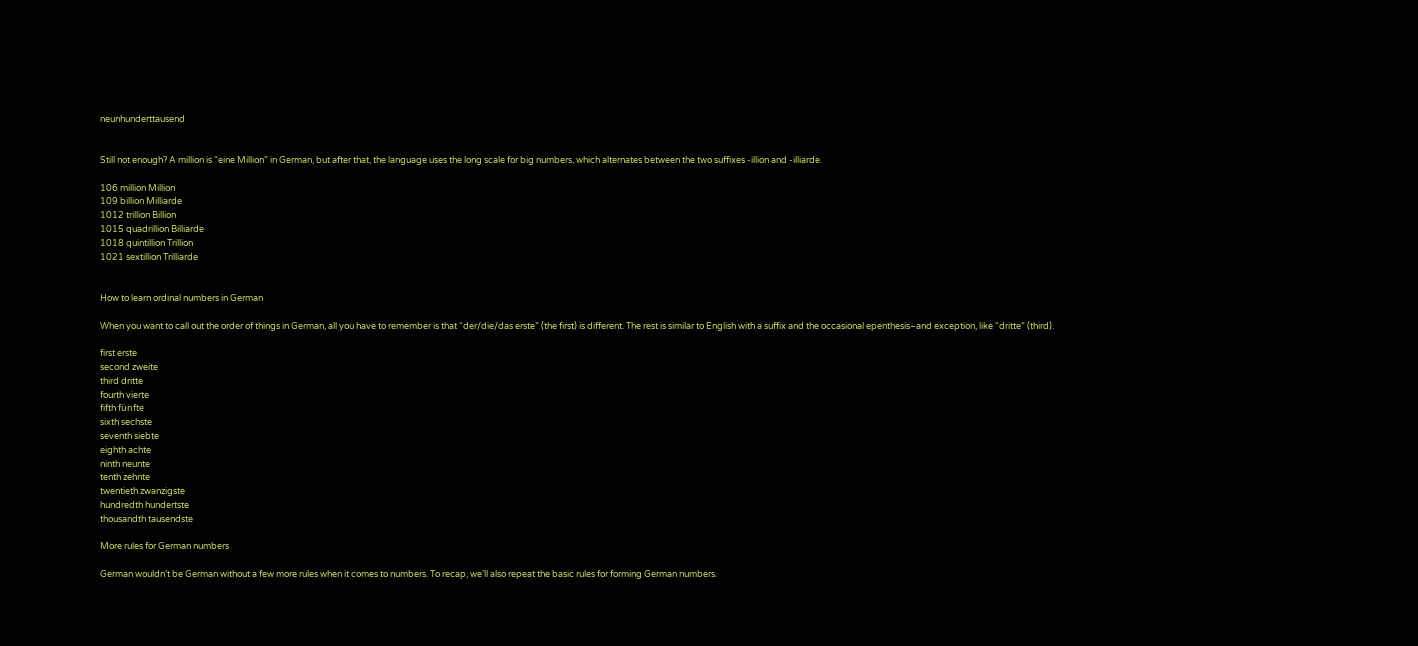neunhunderttausend


Still not enough? A million is “eine Million” in German, but after that, the language uses the long scale for big numbers, which alternates between the two suffixes -illion and -illiarde.

106 million Million
109 billion Milliarde
1012 trillion Billion
1015 quadrillion Billiarde
1018 quintillion Trillion
1021 sextillion Trilliarde


How to learn ordinal numbers in German

When you want to call out the order of things in German, all you have to remember is that “der/die/das erste” (the first) is different. The rest is similar to English with a suffix and the occasional epenthesis–and exception, like “dritte” (third).

first erste
second zweite
third dritte
fourth vierte
fifth fünfte
sixth sechste
seventh siebte
eighth achte
ninth neunte
tenth zehnte
twentieth zwanzigste
hundredth hundertste
thousandth tausendste

More rules for German numbers

German wouldn’t be German without a few more rules when it comes to numbers. To recap, we’ll also repeat the basic rules for forming German numbers.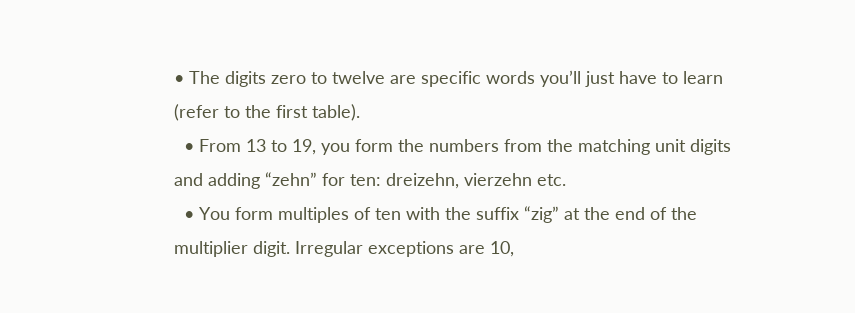• The digits zero to twelve are specific words you’ll just have to learn (refer to the first table).
  • From 13 to 19, you form the numbers from the matching unit digits and adding “zehn” for ten: dreizehn, vierzehn etc.
  • You form multiples of ten with the suffix “zig” at the end of the multiplier digit. Irregular exceptions are 10,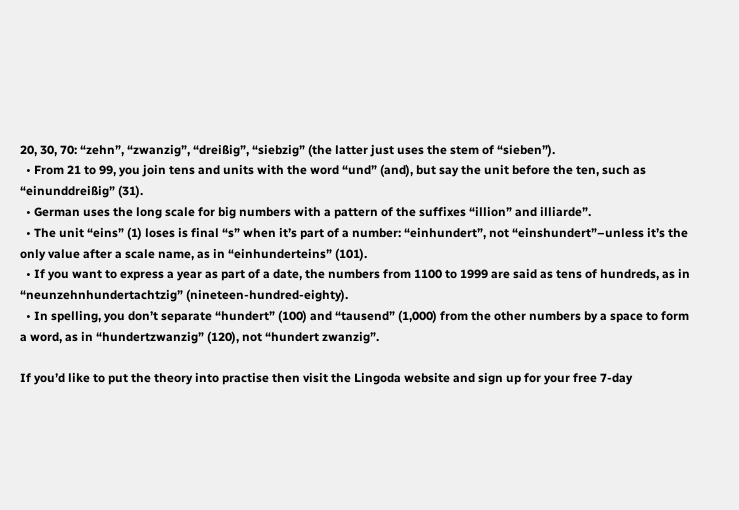20, 30, 70: “zehn”, “zwanzig”, “dreißig”, “siebzig” (the latter just uses the stem of “sieben”).
  • From 21 to 99, you join tens and units with the word “und” (and), but say the unit before the ten, such as “einunddreißig” (31).
  • German uses the long scale for big numbers with a pattern of the suffixes “illion” and illiarde”.
  • The unit “eins” (1) loses is final “s” when it’s part of a number: “einhundert”, not “einshundert”–unless it’s the only value after a scale name, as in “einhunderteins” (101).
  • If you want to express a year as part of a date, the numbers from 1100 to 1999 are said as tens of hundreds, as in “neunzehnhundertachtzig” (nineteen-hundred-eighty).
  • In spelling, you don’t separate “hundert” (100) and “tausend” (1,000) from the other numbers by a space to form a word, as in “hundertzwanzig” (120), not “hundert zwanzig”.

If you’d like to put the theory into practise then visit the Lingoda website and sign up for your free 7-day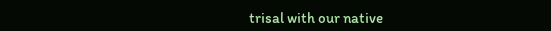trisal with our native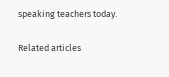speaking teachers today.

Related articles